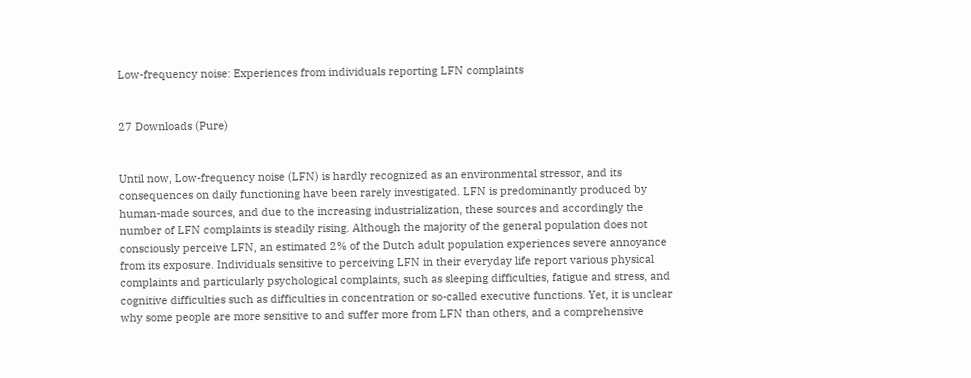Low-frequency noise: Experiences from individuals reporting LFN complaints


27 Downloads (Pure)


Until now, Low-frequency noise (LFN) is hardly recognized as an environmental stressor, and its consequences on daily functioning have been rarely investigated. LFN is predominantly produced by human-made sources, and due to the increasing industrialization, these sources and accordingly the number of LFN complaints is steadily rising. Although the majority of the general population does not consciously perceive LFN, an estimated 2% of the Dutch adult population experiences severe annoyance from its exposure. Individuals sensitive to perceiving LFN in their everyday life report various physical complaints and particularly psychological complaints, such as sleeping difficulties, fatigue and stress, and cognitive difficulties such as difficulties in concentration or so-called executive functions. Yet, it is unclear why some people are more sensitive to and suffer more from LFN than others, and a comprehensive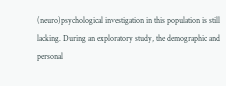(neuro)psychological investigation in this population is still lacking. During an exploratory study, the demographic and personal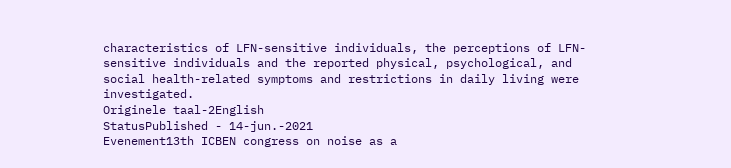characteristics of LFN-sensitive individuals, the perceptions of LFN-sensitive individuals and the reported physical, psychological, and social health-related symptoms and restrictions in daily living were investigated.
Originele taal-2English
StatusPublished - 14-jun.-2021
Evenement13th ICBEN congress on noise as a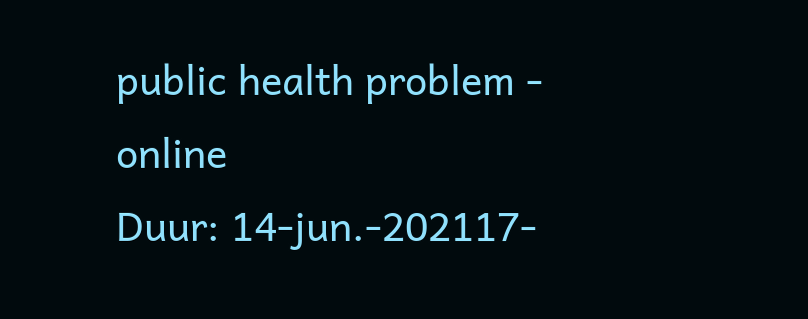public health problem - online
Duur: 14-jun.-202117-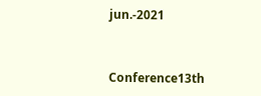jun.-2021


Conference13th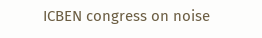ICBEN congress on noise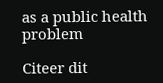as a public health problem

Citeer dit